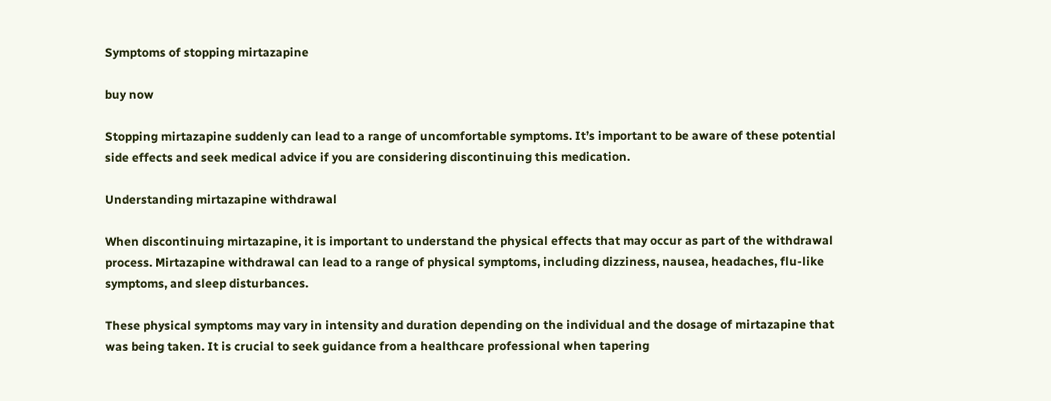Symptoms of stopping mirtazapine

buy now

Stopping mirtazapine suddenly can lead to a range of uncomfortable symptoms. It’s important to be aware of these potential side effects and seek medical advice if you are considering discontinuing this medication.

Understanding mirtazapine withdrawal

When discontinuing mirtazapine, it is important to understand the physical effects that may occur as part of the withdrawal process. Mirtazapine withdrawal can lead to a range of physical symptoms, including dizziness, nausea, headaches, flu-like symptoms, and sleep disturbances.

These physical symptoms may vary in intensity and duration depending on the individual and the dosage of mirtazapine that was being taken. It is crucial to seek guidance from a healthcare professional when tapering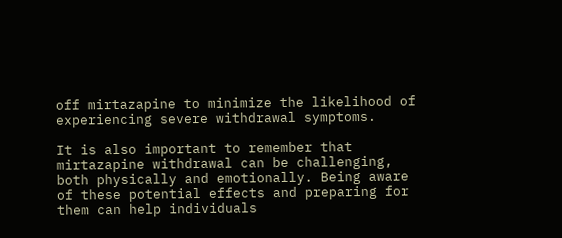off mirtazapine to minimize the likelihood of experiencing severe withdrawal symptoms.

It is also important to remember that mirtazapine withdrawal can be challenging, both physically and emotionally. Being aware of these potential effects and preparing for them can help individuals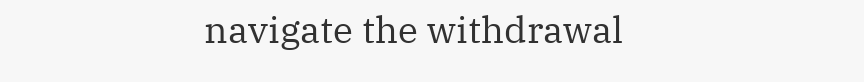navigate the withdrawal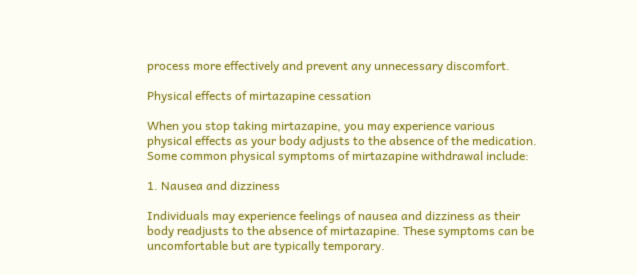process more effectively and prevent any unnecessary discomfort.

Physical effects of mirtazapine cessation

When you stop taking mirtazapine, you may experience various physical effects as your body adjusts to the absence of the medication. Some common physical symptoms of mirtazapine withdrawal include:

1. Nausea and dizziness

Individuals may experience feelings of nausea and dizziness as their body readjusts to the absence of mirtazapine. These symptoms can be uncomfortable but are typically temporary.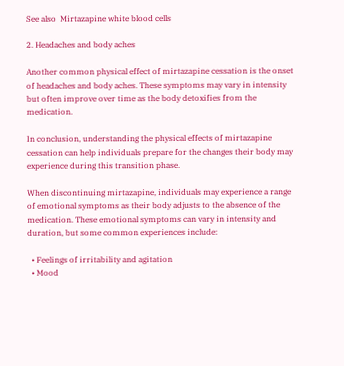See also  Mirtazapine white blood cells

2. Headaches and body aches

Another common physical effect of mirtazapine cessation is the onset of headaches and body aches. These symptoms may vary in intensity but often improve over time as the body detoxifies from the medication.

In conclusion, understanding the physical effects of mirtazapine cessation can help individuals prepare for the changes their body may experience during this transition phase.

When discontinuing mirtazapine, individuals may experience a range of emotional symptoms as their body adjusts to the absence of the medication. These emotional symptoms can vary in intensity and duration, but some common experiences include:

  • Feelings of irritability and agitation
  • Mood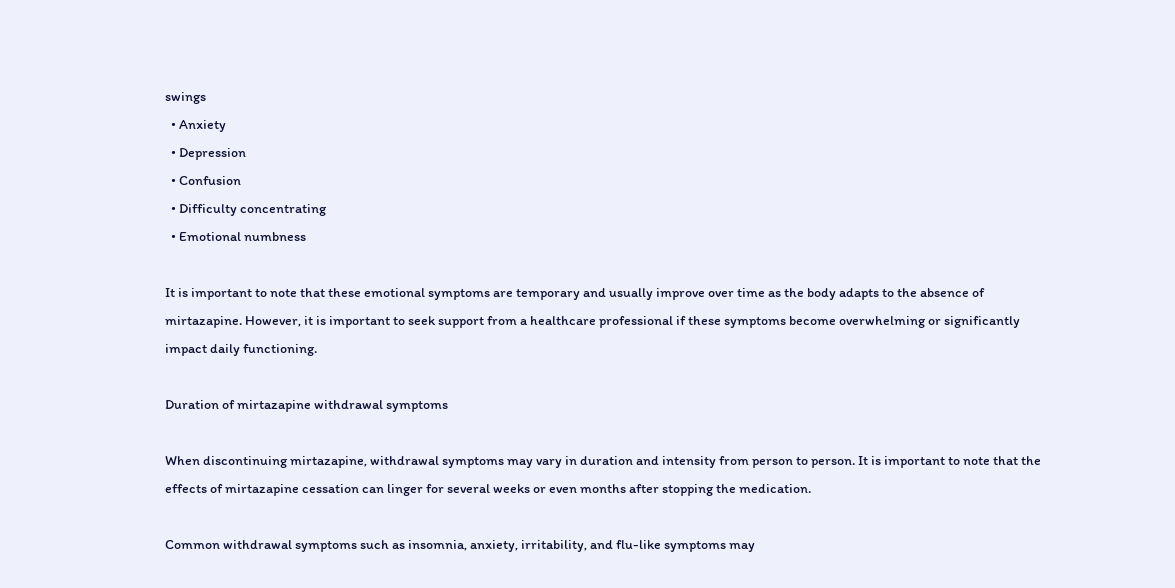swings
  • Anxiety
  • Depression
  • Confusion
  • Difficulty concentrating
  • Emotional numbness

It is important to note that these emotional symptoms are temporary and usually improve over time as the body adapts to the absence of mirtazapine. However, it is important to seek support from a healthcare professional if these symptoms become overwhelming or significantly impact daily functioning.

Duration of mirtazapine withdrawal symptoms

When discontinuing mirtazapine, withdrawal symptoms may vary in duration and intensity from person to person. It is important to note that the effects of mirtazapine cessation can linger for several weeks or even months after stopping the medication.

Common withdrawal symptoms such as insomnia, anxiety, irritability, and flu-like symptoms may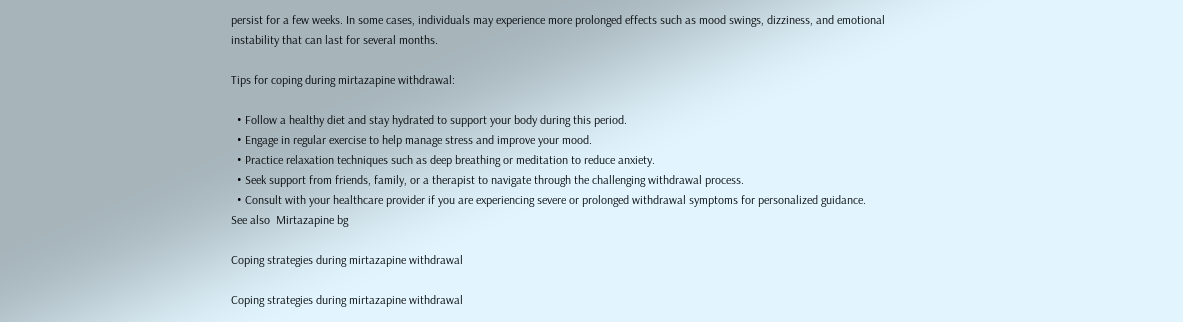persist for a few weeks. In some cases, individuals may experience more prolonged effects such as mood swings, dizziness, and emotional instability that can last for several months.

Tips for coping during mirtazapine withdrawal:

  • Follow a healthy diet and stay hydrated to support your body during this period.
  • Engage in regular exercise to help manage stress and improve your mood.
  • Practice relaxation techniques such as deep breathing or meditation to reduce anxiety.
  • Seek support from friends, family, or a therapist to navigate through the challenging withdrawal process.
  • Consult with your healthcare provider if you are experiencing severe or prolonged withdrawal symptoms for personalized guidance.
See also  Mirtazapine bg

Coping strategies during mirtazapine withdrawal

Coping strategies during mirtazapine withdrawal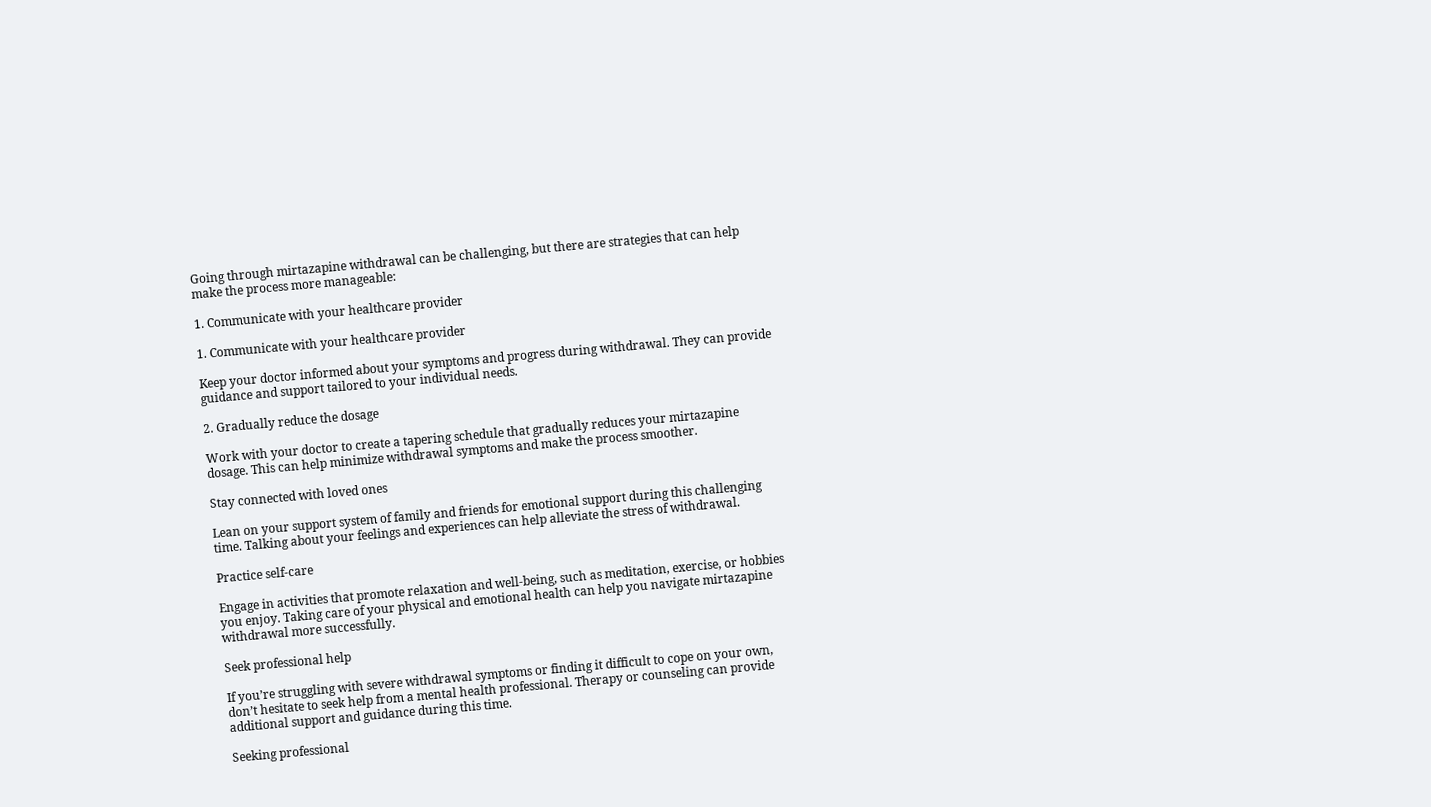Going through mirtazapine withdrawal can be challenging, but there are strategies that can help make the process more manageable:

1. Communicate with your healthcare provider

1. Communicate with your healthcare provider

Keep your doctor informed about your symptoms and progress during withdrawal. They can provide guidance and support tailored to your individual needs.

2. Gradually reduce the dosage

Work with your doctor to create a tapering schedule that gradually reduces your mirtazapine dosage. This can help minimize withdrawal symptoms and make the process smoother.

Stay connected with loved ones

Lean on your support system of family and friends for emotional support during this challenging time. Talking about your feelings and experiences can help alleviate the stress of withdrawal.

Practice self-care

Engage in activities that promote relaxation and well-being, such as meditation, exercise, or hobbies you enjoy. Taking care of your physical and emotional health can help you navigate mirtazapine withdrawal more successfully.

Seek professional help

If you’re struggling with severe withdrawal symptoms or finding it difficult to cope on your own, don’t hesitate to seek help from a mental health professional. Therapy or counseling can provide additional support and guidance during this time.

Seeking professional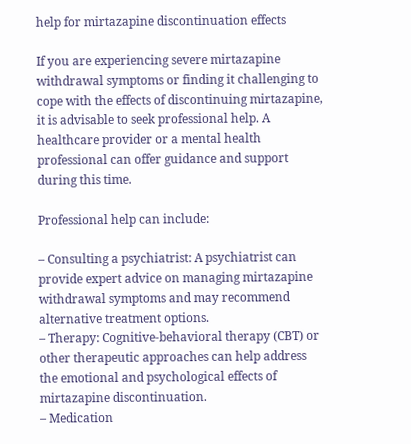help for mirtazapine discontinuation effects

If you are experiencing severe mirtazapine withdrawal symptoms or finding it challenging to cope with the effects of discontinuing mirtazapine, it is advisable to seek professional help. A healthcare provider or a mental health professional can offer guidance and support during this time.

Professional help can include:

– Consulting a psychiatrist: A psychiatrist can provide expert advice on managing mirtazapine withdrawal symptoms and may recommend alternative treatment options.
– Therapy: Cognitive-behavioral therapy (CBT) or other therapeutic approaches can help address the emotional and psychological effects of mirtazapine discontinuation.
– Medication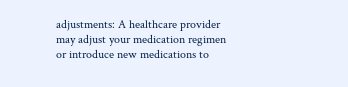adjustments: A healthcare provider may adjust your medication regimen or introduce new medications to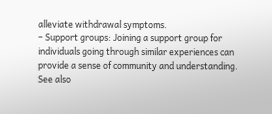alleviate withdrawal symptoms.
– Support groups: Joining a support group for individuals going through similar experiences can provide a sense of community and understanding.
See also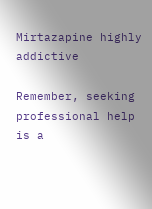Mirtazapine highly addictive

Remember, seeking professional help is a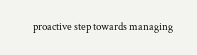proactive step towards managing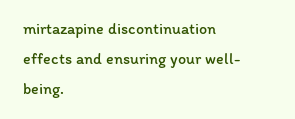mirtazapine discontinuation effects and ensuring your well-being.